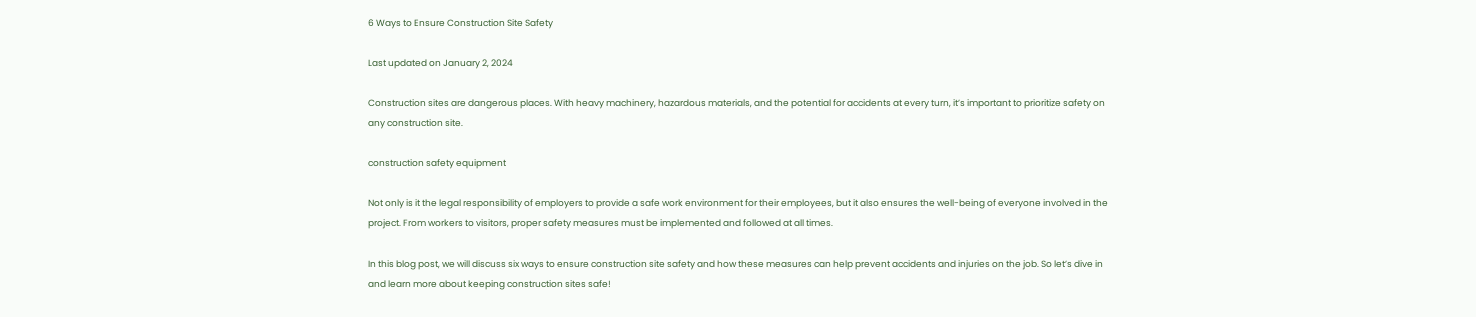6 Ways to Ensure Construction Site Safety

Last updated on January 2, 2024

Construction sites are dangerous places. With heavy machinery, hazardous materials, and the potential for accidents at every turn, it’s important to prioritize safety on any construction site.

construction safety equipment

Not only is it the legal responsibility of employers to provide a safe work environment for their employees, but it also ensures the well-being of everyone involved in the project. From workers to visitors, proper safety measures must be implemented and followed at all times.

In this blog post, we will discuss six ways to ensure construction site safety and how these measures can help prevent accidents and injuries on the job. So let’s dive in and learn more about keeping construction sites safe!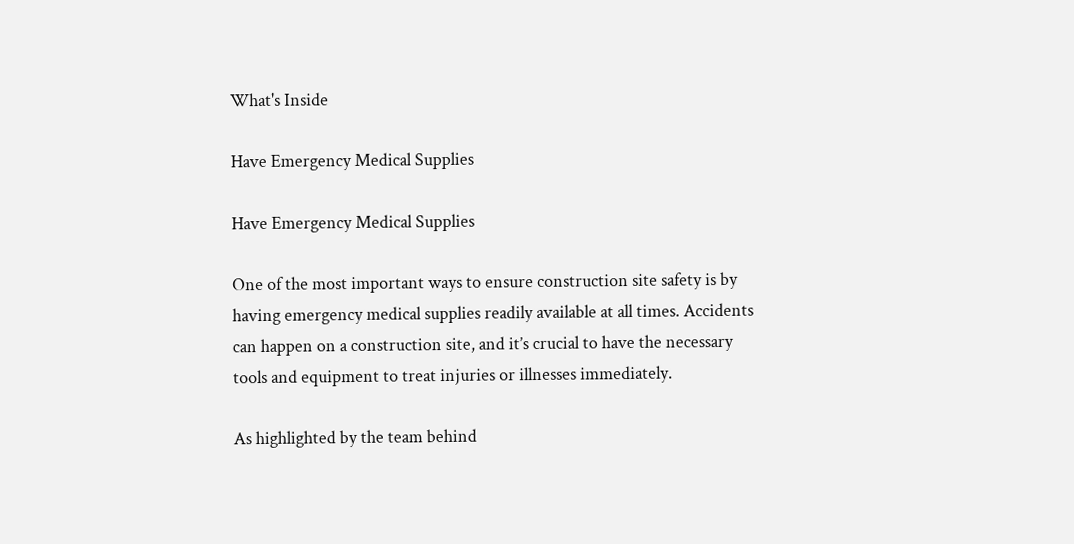What's Inside

Have Emergency Medical Supplies

Have Emergency Medical Supplies

One of the most important ways to ensure construction site safety is by having emergency medical supplies readily available at all times. Accidents can happen on a construction site, and it’s crucial to have the necessary tools and equipment to treat injuries or illnesses immediately.

As highlighted by the team behind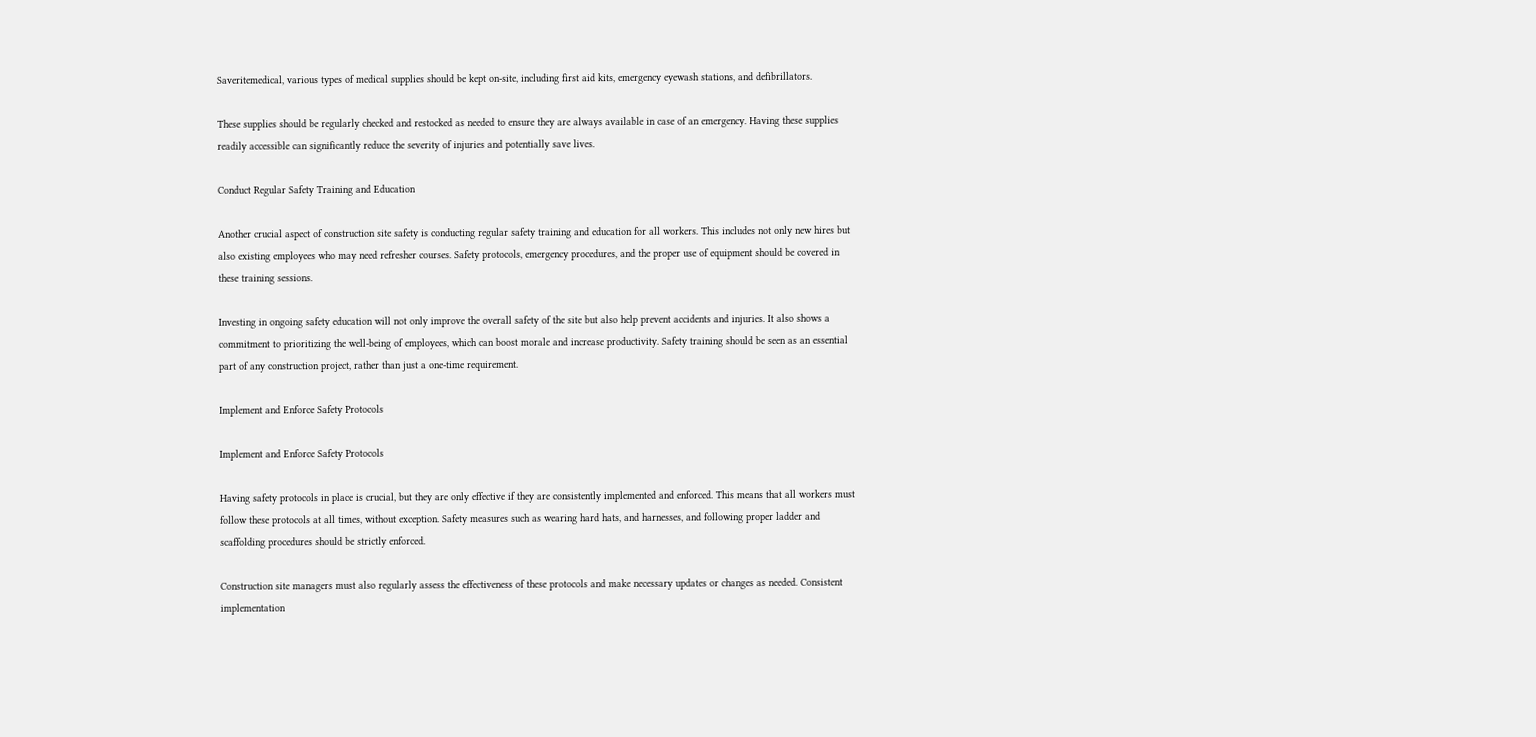Saveritemedical, various types of medical supplies should be kept on-site, including first aid kits, emergency eyewash stations, and defibrillators.

These supplies should be regularly checked and restocked as needed to ensure they are always available in case of an emergency. Having these supplies readily accessible can significantly reduce the severity of injuries and potentially save lives.

Conduct Regular Safety Training and Education

Another crucial aspect of construction site safety is conducting regular safety training and education for all workers. This includes not only new hires but also existing employees who may need refresher courses. Safety protocols, emergency procedures, and the proper use of equipment should be covered in these training sessions.

Investing in ongoing safety education will not only improve the overall safety of the site but also help prevent accidents and injuries. It also shows a commitment to prioritizing the well-being of employees, which can boost morale and increase productivity. Safety training should be seen as an essential part of any construction project, rather than just a one-time requirement.

Implement and Enforce Safety Protocols

Implement and Enforce Safety Protocols

Having safety protocols in place is crucial, but they are only effective if they are consistently implemented and enforced. This means that all workers must follow these protocols at all times, without exception. Safety measures such as wearing hard hats, and harnesses, and following proper ladder and scaffolding procedures should be strictly enforced.

Construction site managers must also regularly assess the effectiveness of these protocols and make necessary updates or changes as needed. Consistent implementation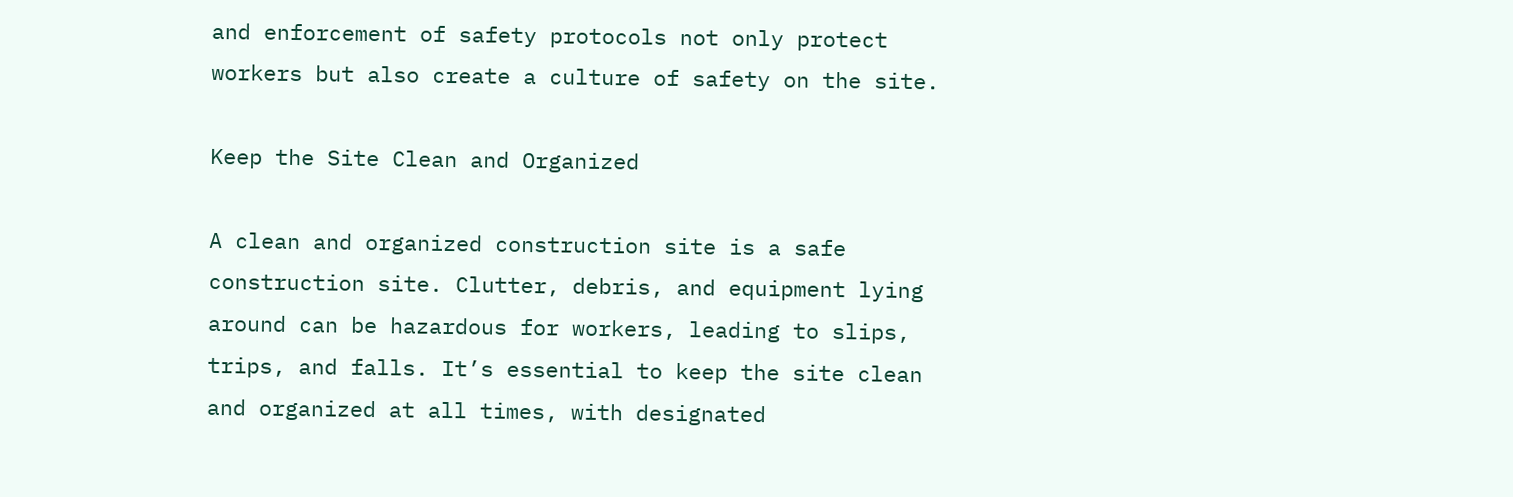and enforcement of safety protocols not only protect workers but also create a culture of safety on the site.

Keep the Site Clean and Organized

A clean and organized construction site is a safe construction site. Clutter, debris, and equipment lying around can be hazardous for workers, leading to slips, trips, and falls. It’s essential to keep the site clean and organized at all times, with designated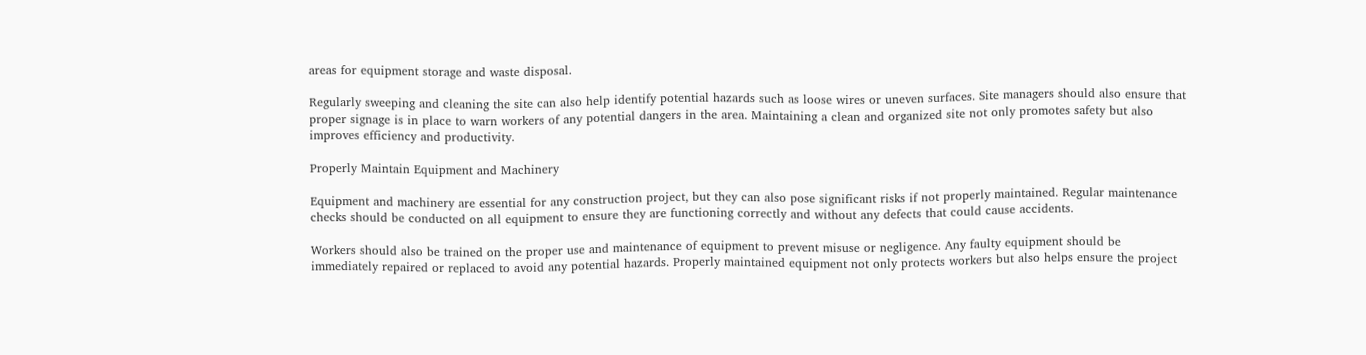areas for equipment storage and waste disposal.

Regularly sweeping and cleaning the site can also help identify potential hazards such as loose wires or uneven surfaces. Site managers should also ensure that proper signage is in place to warn workers of any potential dangers in the area. Maintaining a clean and organized site not only promotes safety but also improves efficiency and productivity.

Properly Maintain Equipment and Machinery

Equipment and machinery are essential for any construction project, but they can also pose significant risks if not properly maintained. Regular maintenance checks should be conducted on all equipment to ensure they are functioning correctly and without any defects that could cause accidents.

Workers should also be trained on the proper use and maintenance of equipment to prevent misuse or negligence. Any faulty equipment should be immediately repaired or replaced to avoid any potential hazards. Properly maintained equipment not only protects workers but also helps ensure the project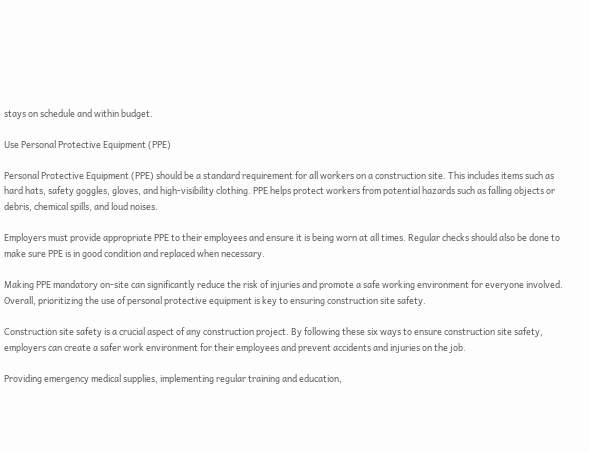stays on schedule and within budget.

Use Personal Protective Equipment (PPE)

Personal Protective Equipment (PPE) should be a standard requirement for all workers on a construction site. This includes items such as hard hats, safety goggles, gloves, and high-visibility clothing. PPE helps protect workers from potential hazards such as falling objects or debris, chemical spills, and loud noises.

Employers must provide appropriate PPE to their employees and ensure it is being worn at all times. Regular checks should also be done to make sure PPE is in good condition and replaced when necessary.

Making PPE mandatory on-site can significantly reduce the risk of injuries and promote a safe working environment for everyone involved.  Overall, prioritizing the use of personal protective equipment is key to ensuring construction site safety.

Construction site safety is a crucial aspect of any construction project. By following these six ways to ensure construction site safety, employers can create a safer work environment for their employees and prevent accidents and injuries on the job.

Providing emergency medical supplies, implementing regular training and education,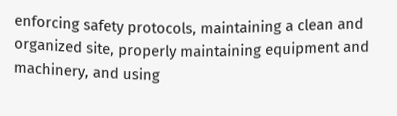enforcing safety protocols, maintaining a clean and organized site, properly maintaining equipment and machinery, and using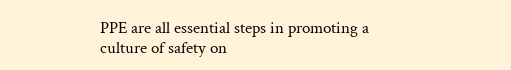PPE are all essential steps in promoting a culture of safety on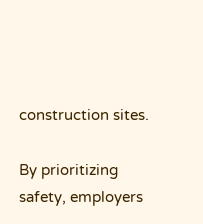construction sites.

By prioritizing safety, employers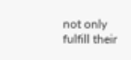not only fulfill their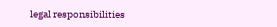legal responsibilities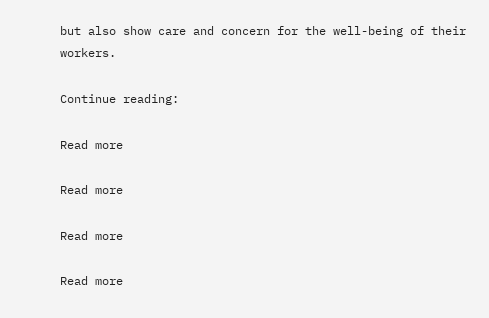but also show care and concern for the well-being of their workers.

Continue reading:

Read more

Read more

Read more

Read more